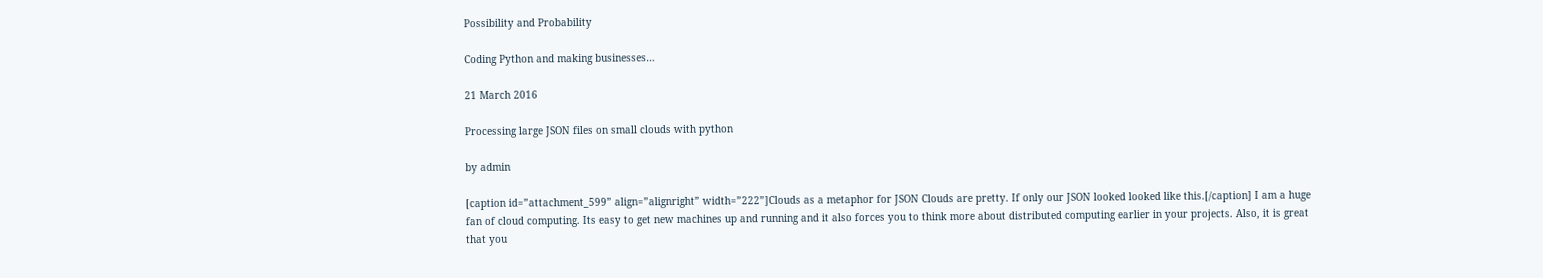Possibility and Probability

Coding Python and making businesses…

21 March 2016

Processing large JSON files on small clouds with python

by admin

[caption id=”attachment_599” align=”alignright” width=”222”]Clouds as a metaphor for JSON Clouds are pretty. If only our JSON looked looked like this.[/caption] I am a huge fan of cloud computing. Its easy to get new machines up and running and it also forces you to think more about distributed computing earlier in your projects. Also, it is great that you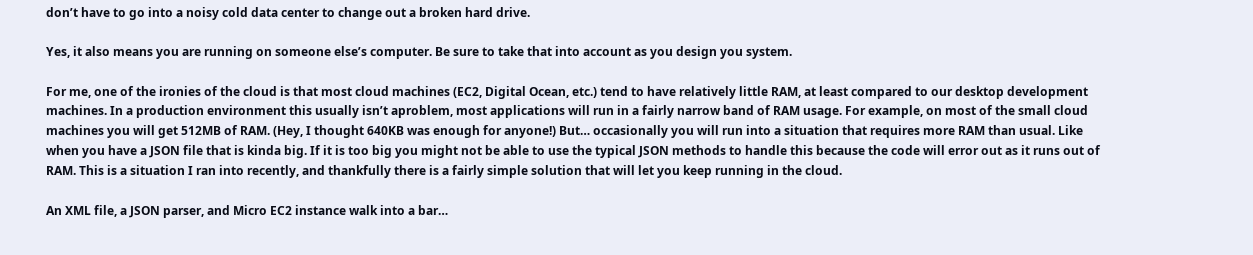don’t have to go into a noisy cold data center to change out a broken hard drive.

Yes, it also means you are running on someone else’s computer. Be sure to take that into account as you design you system.

For me, one of the ironies of the cloud is that most cloud machines (EC2, Digital Ocean, etc.) tend to have relatively little RAM, at least compared to our desktop development machines. In a production environment this usually isn’t aproblem, most applications will run in a fairly narrow band of RAM usage. For example, on most of the small cloud machines you will get 512MB of RAM. (Hey, I thought 640KB was enough for anyone!) But… occasionally you will run into a situation that requires more RAM than usual. Like when you have a JSON file that is kinda big. If it is too big you might not be able to use the typical JSON methods to handle this because the code will error out as it runs out of RAM. This is a situation I ran into recently, and thankfully there is a fairly simple solution that will let you keep running in the cloud.

An XML file, a JSON parser, and Micro EC2 instance walk into a bar…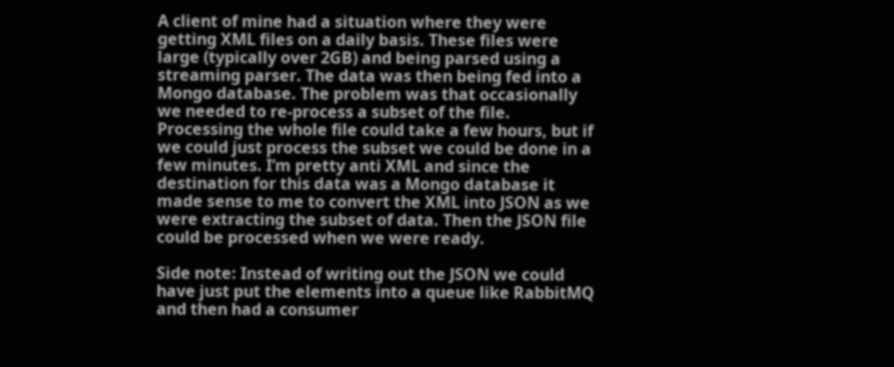A client of mine had a situation where they were getting XML files on a daily basis. These files were large (typically over 2GB) and being parsed using a streaming parser. The data was then being fed into a Mongo database. The problem was that occasionally we needed to re-process a subset of the file. Processing the whole file could take a few hours, but if we could just process the subset we could be done in a few minutes. I’m pretty anti XML and since the destination for this data was a Mongo database it made sense to me to convert the XML into JSON as we were extracting the subset of data. Then the JSON file could be processed when we were ready.

Side note: Instead of writing out the JSON we could have just put the elements into a queue like RabbitMQ and then had a consumer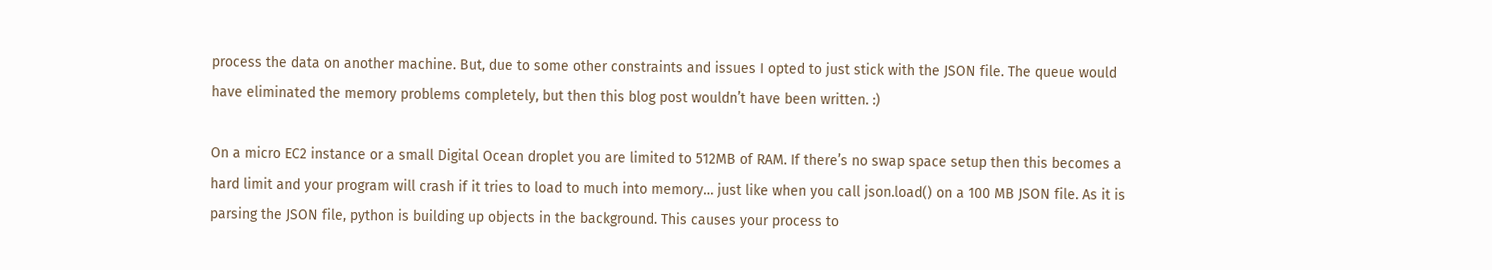process the data on another machine. But, due to some other constraints and issues I opted to just stick with the JSON file. The queue would have eliminated the memory problems completely, but then this blog post wouldn’t have been written. :)

On a micro EC2 instance or a small Digital Ocean droplet you are limited to 512MB of RAM. If there’s no swap space setup then this becomes a hard limit and your program will crash if it tries to load to much into memory… just like when you call json.load() on a 100 MB JSON file. As it is parsing the JSON file, python is building up objects in the background. This causes your process to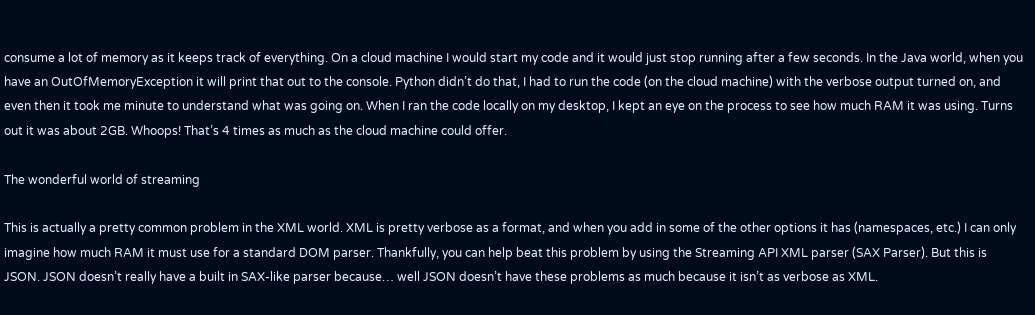consume a lot of memory as it keeps track of everything. On a cloud machine I would start my code and it would just stop running after a few seconds. In the Java world, when you have an OutOfMemoryException it will print that out to the console. Python didn’t do that, I had to run the code (on the cloud machine) with the verbose output turned on, and even then it took me minute to understand what was going on. When I ran the code locally on my desktop, I kept an eye on the process to see how much RAM it was using. Turns out it was about 2GB. Whoops! That’s 4 times as much as the cloud machine could offer.

The wonderful world of streaming

This is actually a pretty common problem in the XML world. XML is pretty verbose as a format, and when you add in some of the other options it has (namespaces, etc.) I can only imagine how much RAM it must use for a standard DOM parser. Thankfully, you can help beat this problem by using the Streaming API XML parser (SAX Parser). But this is JSON. JSON doesn’t really have a built in SAX-like parser because… well JSON doesn’t have these problems as much because it isn’t as verbose as XML.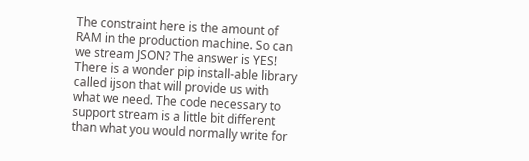The constraint here is the amount of RAM in the production machine. So can we stream JSON? The answer is YES! There is a wonder pip install-able library called ijson that will provide us with what we need. The code necessary to support stream is a little bit different than what you would normally write for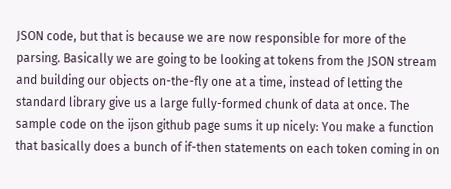JSON code, but that is because we are now responsible for more of the parsing. Basically we are going to be looking at tokens from the JSON stream and building our objects on-the-fly one at a time, instead of letting the standard library give us a large fully-formed chunk of data at once. The sample code on the ijson github page sums it up nicely: You make a function that basically does a bunch of if-then statements on each token coming in on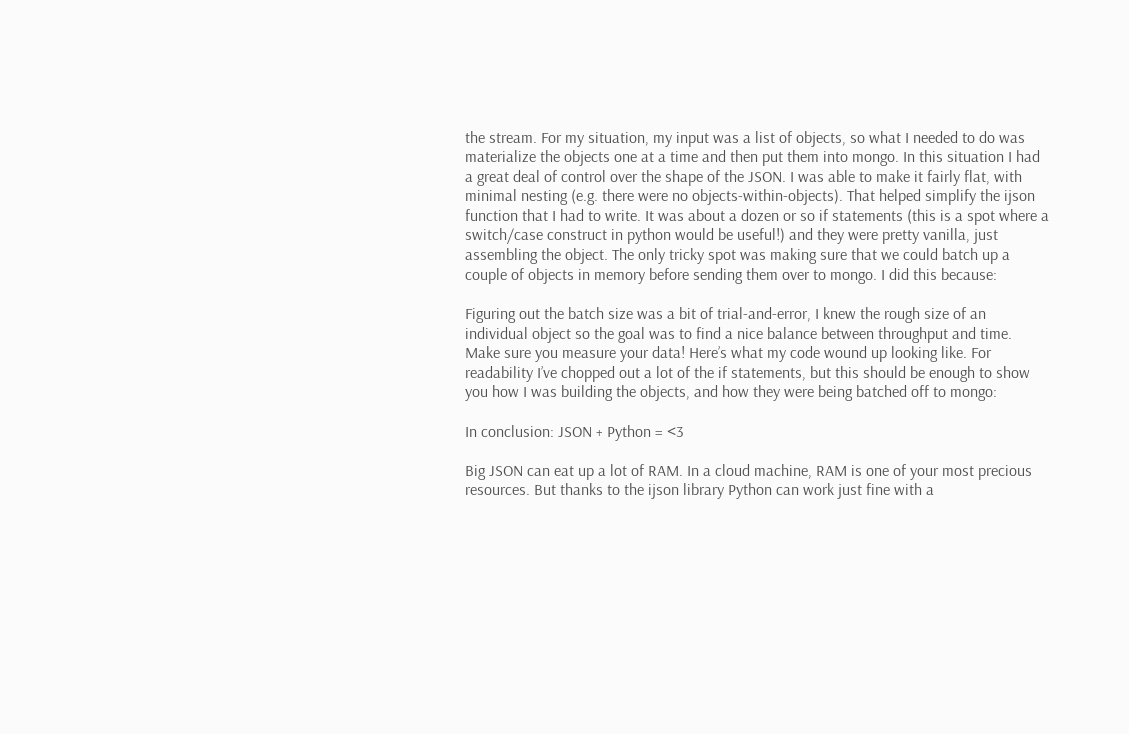the stream. For my situation, my input was a list of objects, so what I needed to do was materialize the objects one at a time and then put them into mongo. In this situation I had a great deal of control over the shape of the JSON. I was able to make it fairly flat, with minimal nesting (e.g. there were no objects-within-objects). That helped simplify the ijson function that I had to write. It was about a dozen or so if statements (this is a spot where a switch/case construct in python would be useful!) and they were pretty vanilla, just assembling the object. The only tricky spot was making sure that we could batch up a couple of objects in memory before sending them over to mongo. I did this because:

Figuring out the batch size was a bit of trial-and-error, I knew the rough size of an individual object so the goal was to find a nice balance between throughput and time. Make sure you measure your data! Here’s what my code wound up looking like. For readability I’ve chopped out a lot of the if statements, but this should be enough to show you how I was building the objects, and how they were being batched off to mongo:

In conclusion: JSON + Python = <3

Big JSON can eat up a lot of RAM. In a cloud machine, RAM is one of your most precious resources. But thanks to the ijson library Python can work just fine with a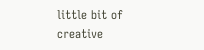little bit of creative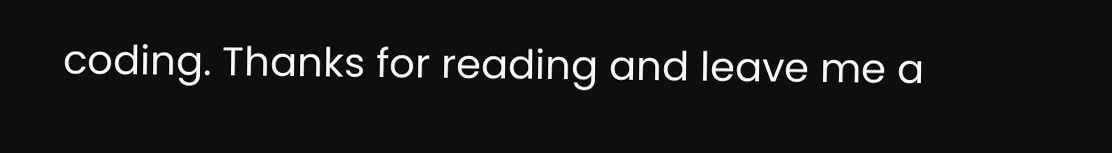coding. Thanks for reading and leave me a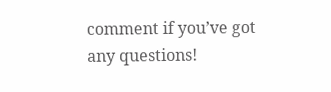comment if you’ve got any questions!